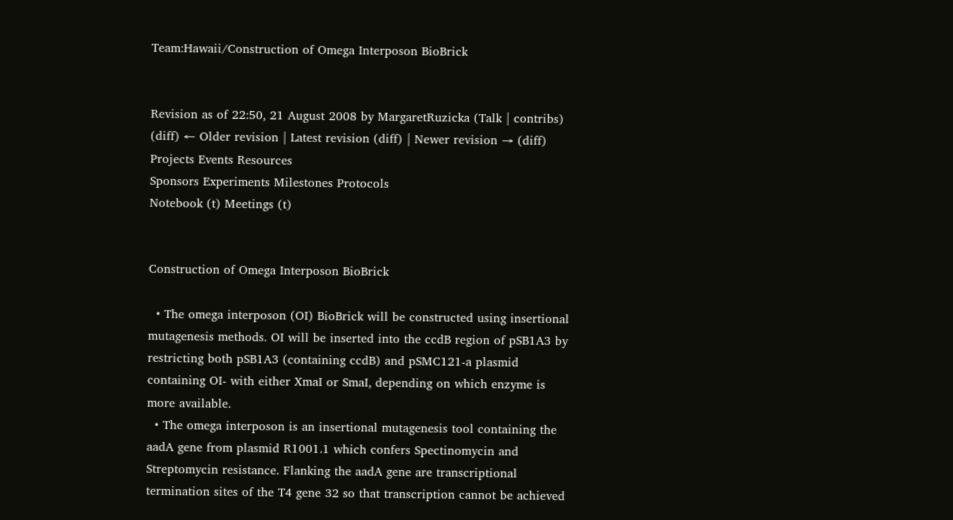Team:Hawaii/Construction of Omega Interposon BioBrick


Revision as of 22:50, 21 August 2008 by MargaretRuzicka (Talk | contribs)
(diff) ← Older revision | Latest revision (diff) | Newer revision → (diff)
Projects Events Resources
Sponsors Experiments Milestones Protocols
Notebook (t) Meetings (t)


Construction of Omega Interposon BioBrick

  • The omega interposon (OI) BioBrick will be constructed using insertional mutagenesis methods. OI will be inserted into the ccdB region of pSB1A3 by restricting both pSB1A3 (containing ccdB) and pSMC121-a plasmid containing OI- with either XmaI or SmaI, depending on which enzyme is more available.
  • The omega interposon is an insertional mutagenesis tool containing the aadA gene from plasmid R1001.1 which confers Spectinomycin and Streptomycin resistance. Flanking the aadA gene are transcriptional termination sites of the T4 gene 32 so that transcription cannot be achieved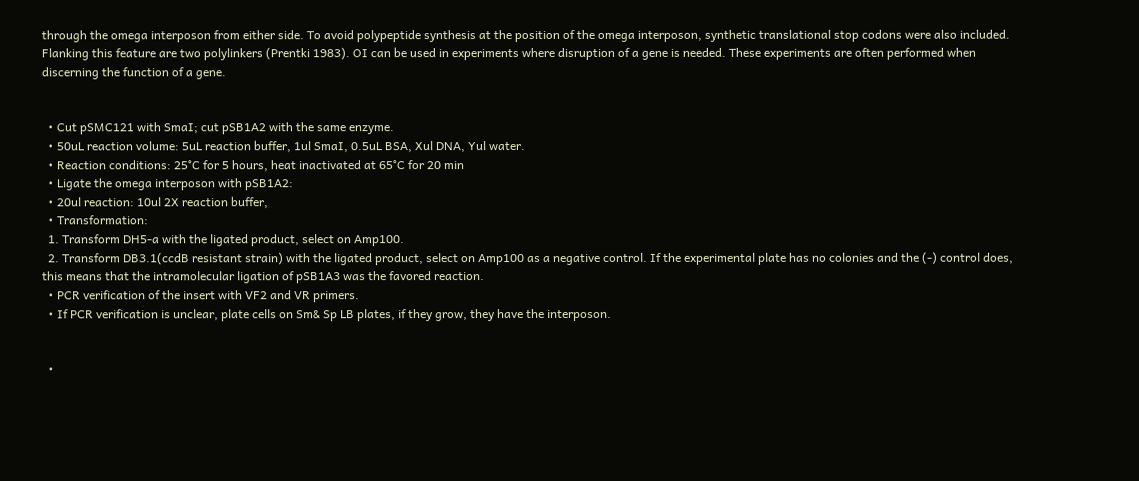through the omega interposon from either side. To avoid polypeptide synthesis at the position of the omega interposon, synthetic translational stop codons were also included. Flanking this feature are two polylinkers (Prentki 1983). OI can be used in experiments where disruption of a gene is needed. These experiments are often performed when discerning the function of a gene.


  • Cut pSMC121 with SmaI; cut pSB1A2 with the same enzyme.
  • 50uL reaction volume: 5uL reaction buffer, 1ul SmaI, 0.5uL BSA, Xul DNA, Yul water.
  • Reaction conditions: 25°C for 5 hours, heat inactivated at 65°C for 20 min
  • Ligate the omega interposon with pSB1A2:
  • 20ul reaction: 10ul 2X reaction buffer,
  • Transformation:
  1. Transform DH5-a with the ligated product, select on Amp100.
  2. Transform DB3.1(ccdB resistant strain) with the ligated product, select on Amp100 as a negative control. If the experimental plate has no colonies and the (-) control does, this means that the intramolecular ligation of pSB1A3 was the favored reaction.
  • PCR verification of the insert with VF2 and VR primers.
  • If PCR verification is unclear, plate cells on Sm& Sp LB plates, if they grow, they have the interposon.


  •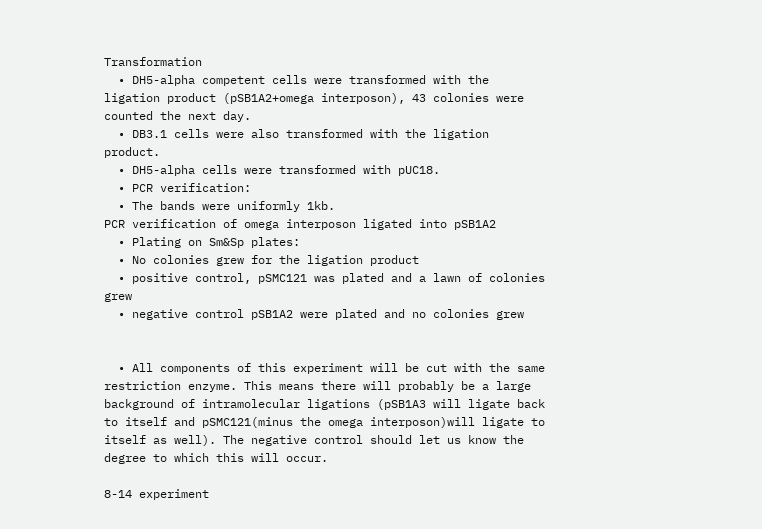Transformation
  • DH5-alpha competent cells were transformed with the ligation product (pSB1A2+omega interposon), 43 colonies were counted the next day.
  • DB3.1 cells were also transformed with the ligation product.
  • DH5-alpha cells were transformed with pUC18.
  • PCR verification:
  • The bands were uniformly 1kb.
PCR verification of omega interposon ligated into pSB1A2
  • Plating on Sm&Sp plates:
  • No colonies grew for the ligation product
  • positive control, pSMC121 was plated and a lawn of colonies grew
  • negative control pSB1A2 were plated and no colonies grew


  • All components of this experiment will be cut with the same restriction enzyme. This means there will probably be a large background of intramolecular ligations (pSB1A3 will ligate back to itself and pSMC121(minus the omega interposon)will ligate to itself as well). The negative control should let us know the degree to which this will occur.

8-14 experiment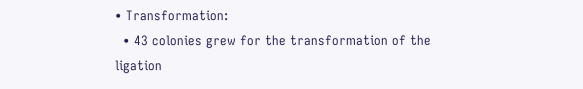• Transformation:
  • 43 colonies grew for the transformation of the ligation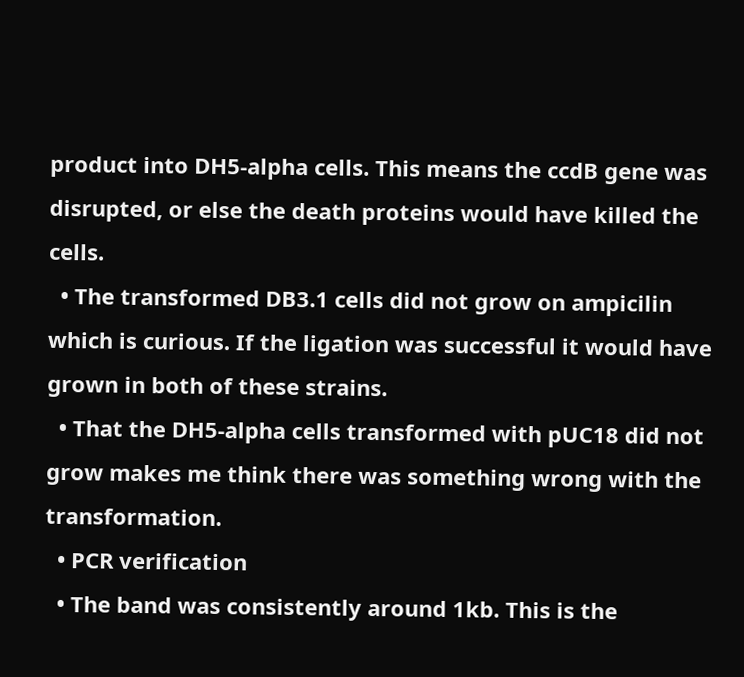product into DH5-alpha cells. This means the ccdB gene was disrupted, or else the death proteins would have killed the cells.
  • The transformed DB3.1 cells did not grow on ampicilin which is curious. If the ligation was successful it would have grown in both of these strains.
  • That the DH5-alpha cells transformed with pUC18 did not grow makes me think there was something wrong with the transformation.
  • PCR verification
  • The band was consistently around 1kb. This is the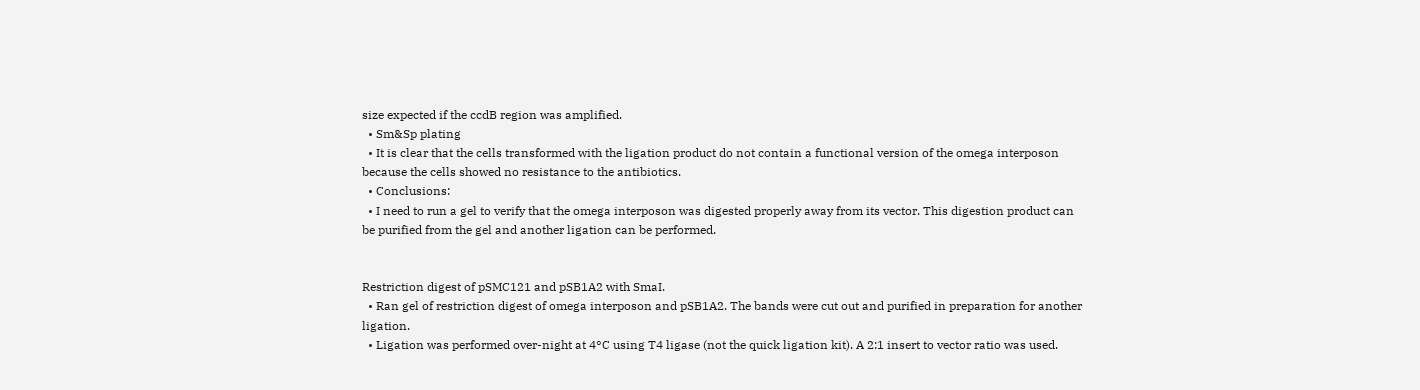size expected if the ccdB region was amplified.
  • Sm&Sp plating
  • It is clear that the cells transformed with the ligation product do not contain a functional version of the omega interposon because the cells showed no resistance to the antibiotics.
  • Conclusions:
  • I need to run a gel to verify that the omega interposon was digested properly away from its vector. This digestion product can be purified from the gel and another ligation can be performed.


Restriction digest of pSMC121 and pSB1A2 with SmaI.
  • Ran gel of restriction digest of omega interposon and pSB1A2. The bands were cut out and purified in preparation for another ligation.
  • Ligation was performed over-night at 4°C using T4 ligase (not the quick ligation kit). A 2:1 insert to vector ratio was used.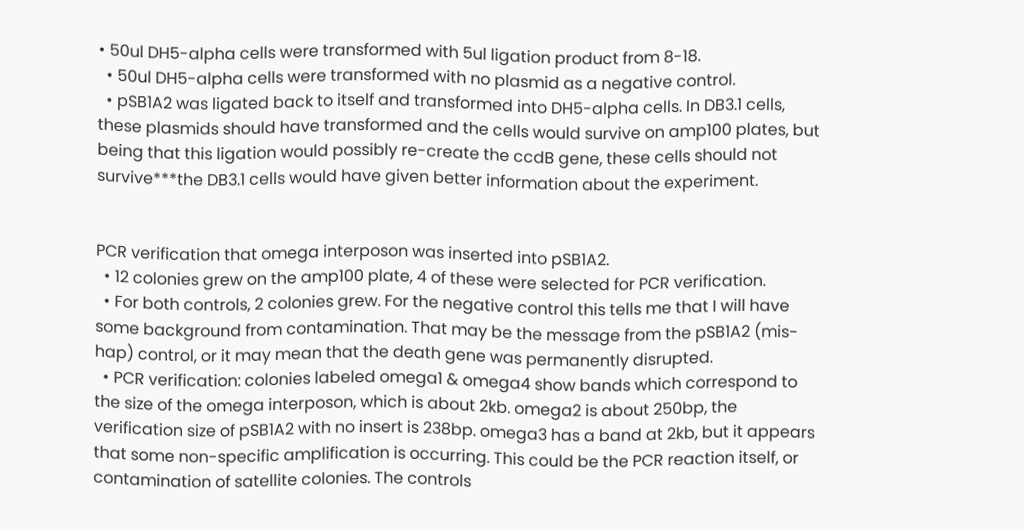• 50ul DH5-alpha cells were transformed with 5ul ligation product from 8-18.
  • 50ul DH5-alpha cells were transformed with no plasmid as a negative control.
  • pSB1A2 was ligated back to itself and transformed into DH5-alpha cells. In DB3.1 cells, these plasmids should have transformed and the cells would survive on amp100 plates, but being that this ligation would possibly re-create the ccdB gene, these cells should not survive***the DB3.1 cells would have given better information about the experiment.


PCR verification that omega interposon was inserted into pSB1A2.
  • 12 colonies grew on the amp100 plate, 4 of these were selected for PCR verification.
  • For both controls, 2 colonies grew. For the negative control this tells me that I will have some background from contamination. That may be the message from the pSB1A2 (mis-hap) control, or it may mean that the death gene was permanently disrupted.
  • PCR verification: colonies labeled omega1 & omega4 show bands which correspond to the size of the omega interposon, which is about 2kb. omega2 is about 250bp, the verification size of pSB1A2 with no insert is 238bp. omega3 has a band at 2kb, but it appears that some non-specific amplification is occurring. This could be the PCR reaction itself, or contamination of satellite colonies. The controls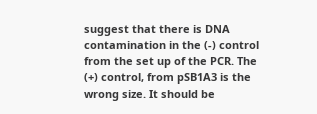suggest that there is DNA contamination in the (-) control from the set up of the PCR. The (+) control, from pSB1A3 is the wrong size. It should be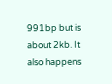991bp but is about 2kb. It also happens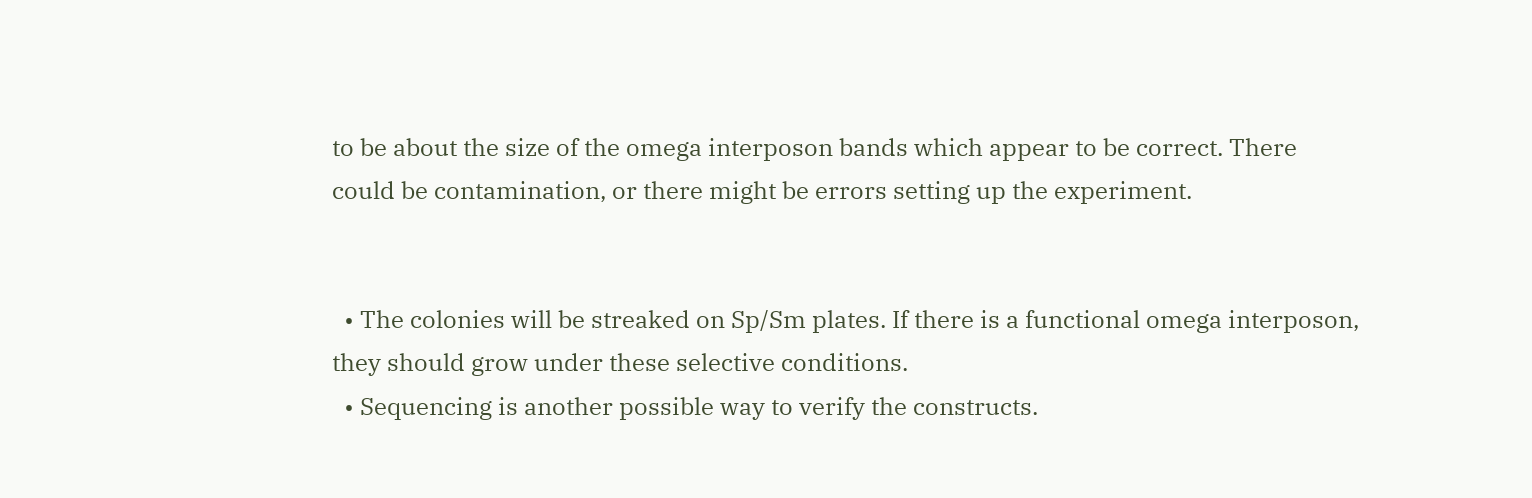to be about the size of the omega interposon bands which appear to be correct. There could be contamination, or there might be errors setting up the experiment.


  • The colonies will be streaked on Sp/Sm plates. If there is a functional omega interposon, they should grow under these selective conditions.
  • Sequencing is another possible way to verify the constructs.